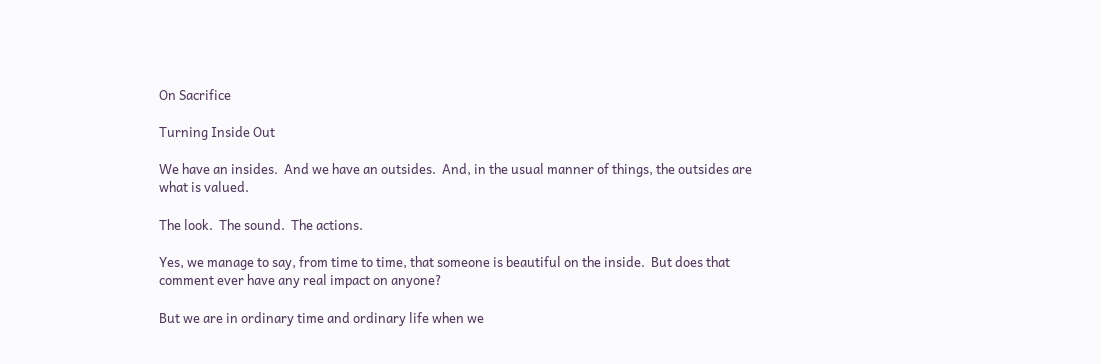On Sacrifice

Turning Inside Out

We have an insides.  And we have an outsides.  And, in the usual manner of things, the outsides are what is valued.

The look.  The sound.  The actions.

Yes, we manage to say, from time to time, that someone is beautiful on the inside.  But does that comment ever have any real impact on anyone?

But we are in ordinary time and ordinary life when we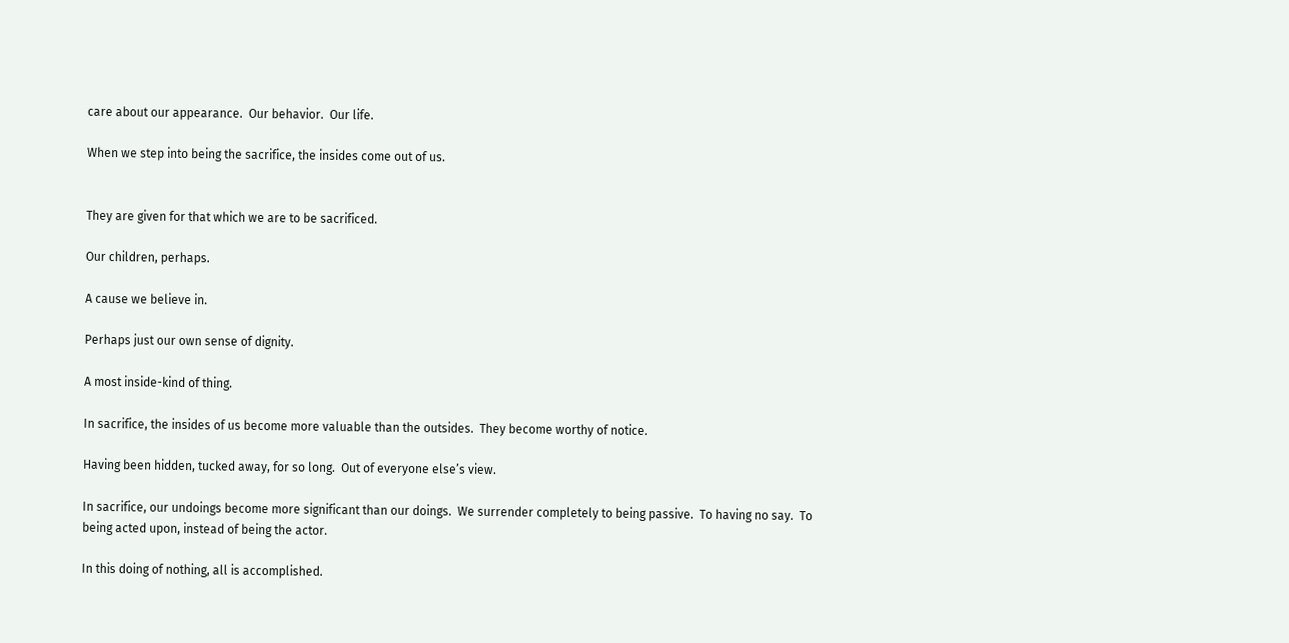care about our appearance.  Our behavior.  Our life.

When we step into being the sacrifice, the insides come out of us.


They are given for that which we are to be sacrificed.

Our children, perhaps.

A cause we believe in.

Perhaps just our own sense of dignity.

A most inside-kind of thing.

In sacrifice, the insides of us become more valuable than the outsides.  They become worthy of notice.

Having been hidden, tucked away, for so long.  Out of everyone else’s view.

In sacrifice, our undoings become more significant than our doings.  We surrender completely to being passive.  To having no say.  To being acted upon, instead of being the actor.

In this doing of nothing, all is accomplished.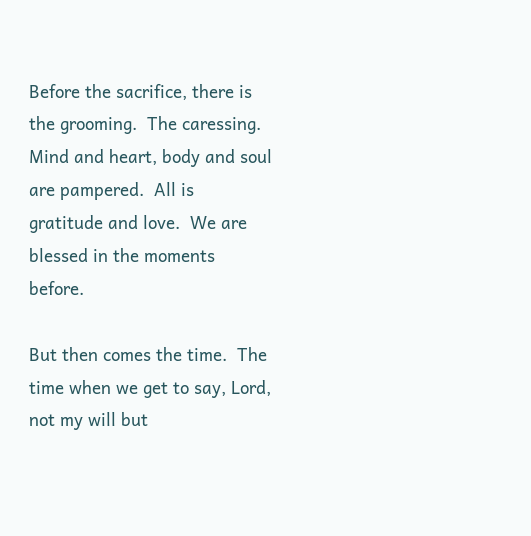Before the sacrifice, there is the grooming.  The caressing.  Mind and heart, body and soul are pampered.  All is gratitude and love.  We are blessed in the moments before.

But then comes the time.  The time when we get to say, Lord, not my will but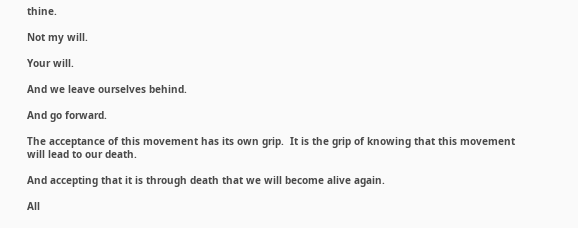thine.

Not my will.

Your will.

And we leave ourselves behind.

And go forward.

The acceptance of this movement has its own grip.  It is the grip of knowing that this movement will lead to our death.

And accepting that it is through death that we will become alive again.

All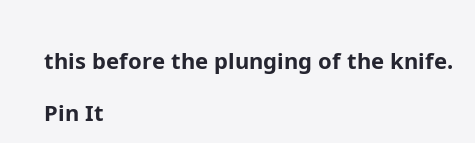this before the plunging of the knife.

Pin It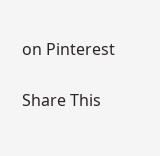on Pinterest

Share This